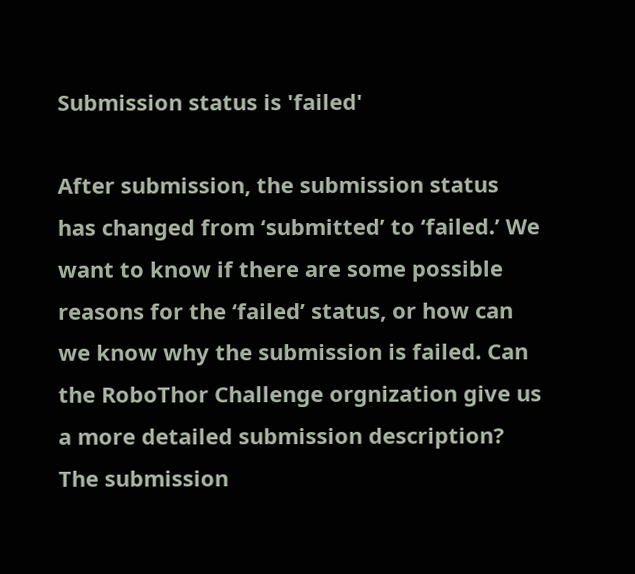Submission status is 'failed'

After submission, the submission status has changed from ‘submitted’ to ‘failed.’ We want to know if there are some possible reasons for the ‘failed’ status, or how can we know why the submission is failed. Can the RoboThor Challenge orgnization give us a more detailed submission description? The submission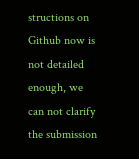structions on Github now is not detailed enough, we can not clarify the submission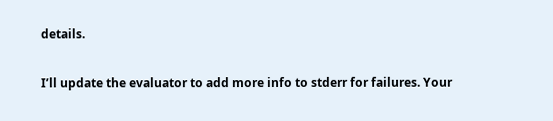details.

I’ll update the evaluator to add more info to stderr for failures. Your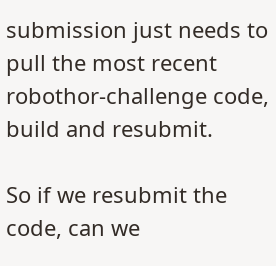submission just needs to pull the most recent robothor-challenge code, build and resubmit.

So if we resubmit the code, can we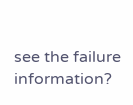see the failure information?